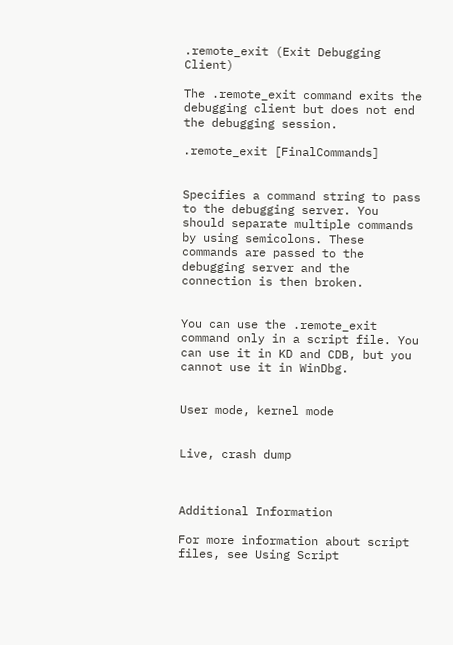.remote_exit (Exit Debugging Client)

The .remote_exit command exits the debugging client but does not end the debugging session.

.remote_exit [FinalCommands]


Specifies a command string to pass to the debugging server. You should separate multiple commands by using semicolons. These commands are passed to the debugging server and the connection is then broken.


You can use the .remote_exit command only in a script file. You can use it in KD and CDB, but you cannot use it in WinDbg.


User mode, kernel mode


Live, crash dump



Additional Information

For more information about script files, see Using Script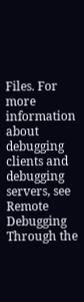Files. For more information about debugging clients and debugging servers, see Remote Debugging Through the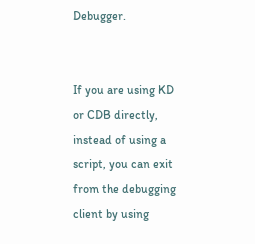Debugger.


If you are using KD or CDB directly, instead of using a script, you can exit from the debugging client by using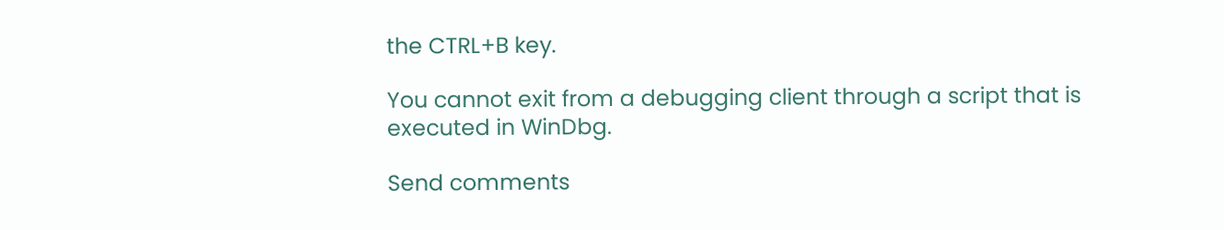the CTRL+B key.

You cannot exit from a debugging client through a script that is executed in WinDbg.

Send comments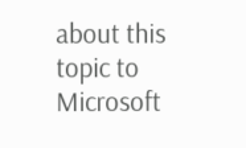about this topic to Microsoft